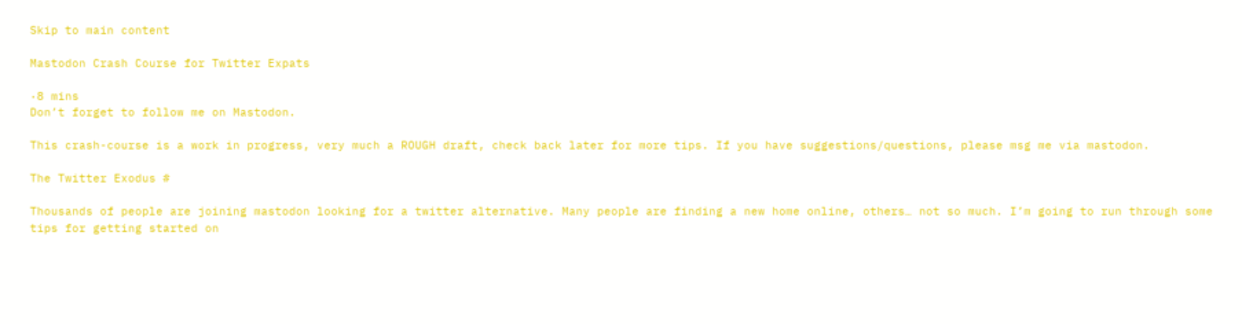Skip to main content

Mastodon Crash Course for Twitter Expats

·8 mins
Don’t forget to follow me on Mastodon.

This crash-course is a work in progress, very much a ROUGH draft, check back later for more tips. If you have suggestions/questions, please msg me via mastodon.

The Twitter Exodus #

Thousands of people are joining mastodon looking for a twitter alternative. Many people are finding a new home online, others… not so much. I’m going to run through some tips for getting started on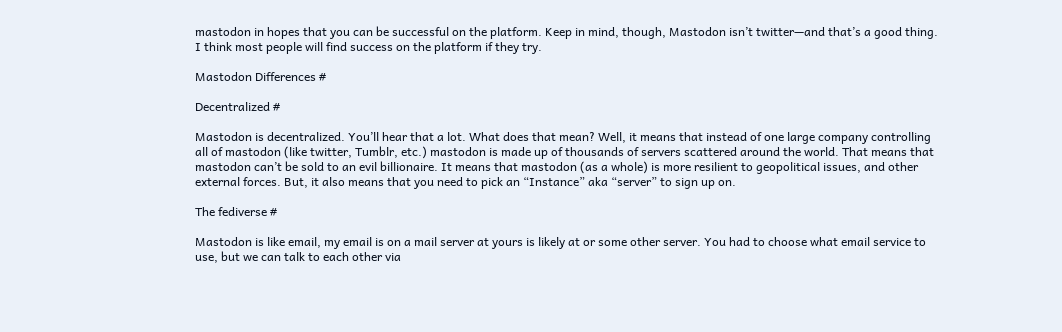mastodon in hopes that you can be successful on the platform. Keep in mind, though, Mastodon isn’t twitter—and that’s a good thing. I think most people will find success on the platform if they try.

Mastodon Differences #

Decentralized #

Mastodon is decentralized. You’ll hear that a lot. What does that mean? Well, it means that instead of one large company controlling all of mastodon (like twitter, Tumblr, etc.) mastodon is made up of thousands of servers scattered around the world. That means that mastodon can’t be sold to an evil billionaire. It means that mastodon (as a whole) is more resilient to geopolitical issues, and other external forces. But, it also means that you need to pick an “Instance” aka “server” to sign up on.

The fediverse #

Mastodon is like email, my email is on a mail server at yours is likely at or some other server. You had to choose what email service to use, but we can talk to each other via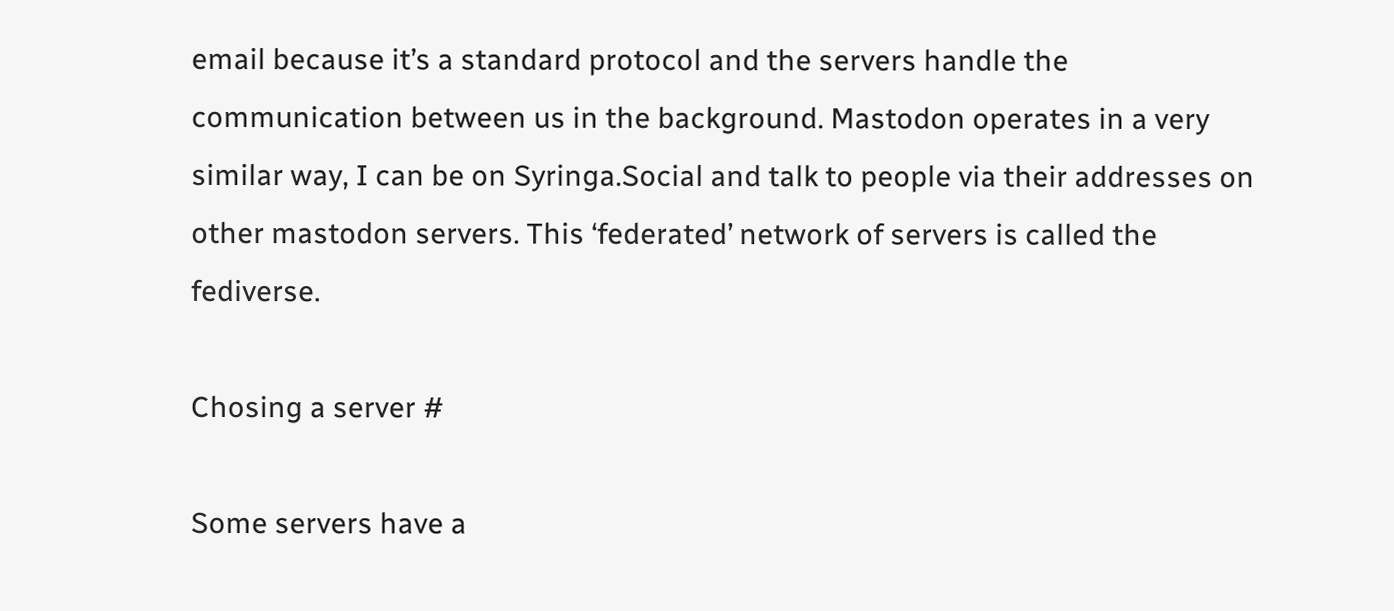email because it’s a standard protocol and the servers handle the communication between us in the background. Mastodon operates in a very similar way, I can be on Syringa.Social and talk to people via their addresses on other mastodon servers. This ‘federated’ network of servers is called the fediverse.

Chosing a server #

Some servers have a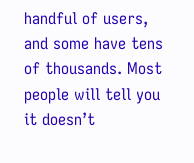handful of users, and some have tens of thousands. Most people will tell you it doesn’t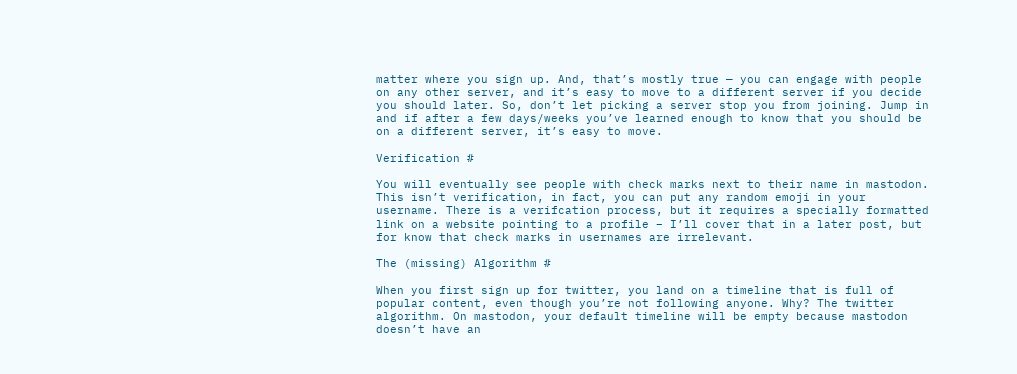matter where you sign up. And, that’s mostly true — you can engage with people on any other server, and it’s easy to move to a different server if you decide you should later. So, don’t let picking a server stop you from joining. Jump in and if after a few days/weeks you’ve learned enough to know that you should be on a different server, it’s easy to move.

Verification #

You will eventually see people with check marks next to their name in mastodon. This isn’t verification, in fact, you can put any random emoji in your username. There is a verifcation process, but it requires a specially formatted link on a website pointing to a profile – I’ll cover that in a later post, but for know that check marks in usernames are irrelevant.

The (missing) Algorithm #

When you first sign up for twitter, you land on a timeline that is full of popular content, even though you’re not following anyone. Why? The twitter algorithm. On mastodon, your default timeline will be empty because mastodon doesn’t have an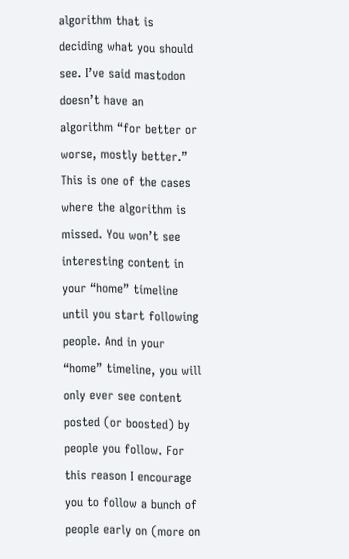algorithm that is deciding what you should see. I’ve said mastodon doesn’t have an algorithm “for better or worse, mostly better.” This is one of the cases where the algorithm is missed. You won’t see interesting content in your “home” timeline until you start following people. And in your “home” timeline, you will only ever see content posted (or boosted) by people you follow. For this reason I encourage you to follow a bunch of people early on (more on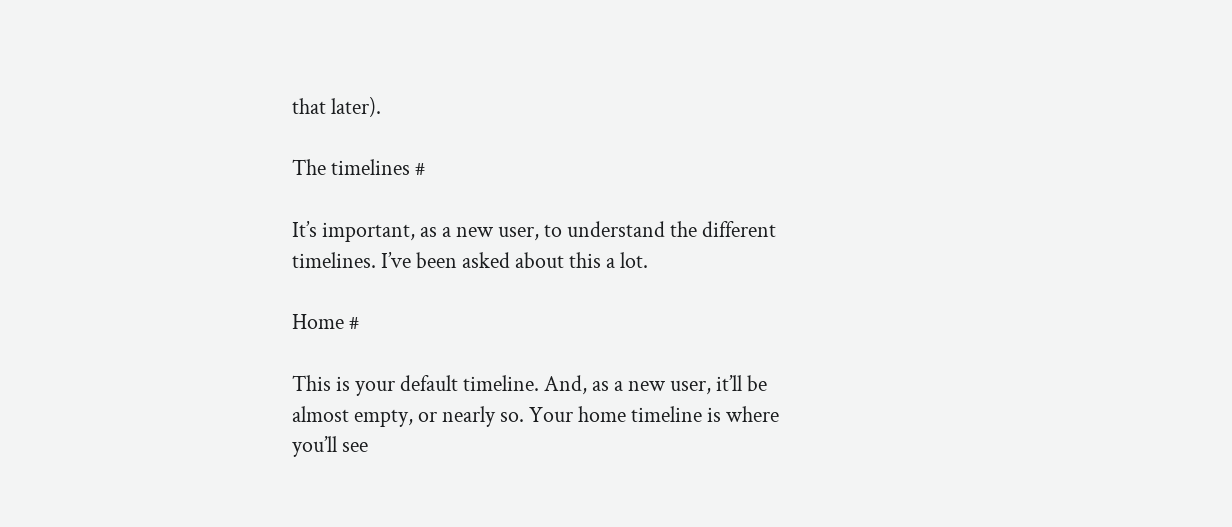that later).

The timelines #

It’s important, as a new user, to understand the different timelines. I’ve been asked about this a lot.

Home #

This is your default timeline. And, as a new user, it’ll be almost empty, or nearly so. Your home timeline is where you’ll see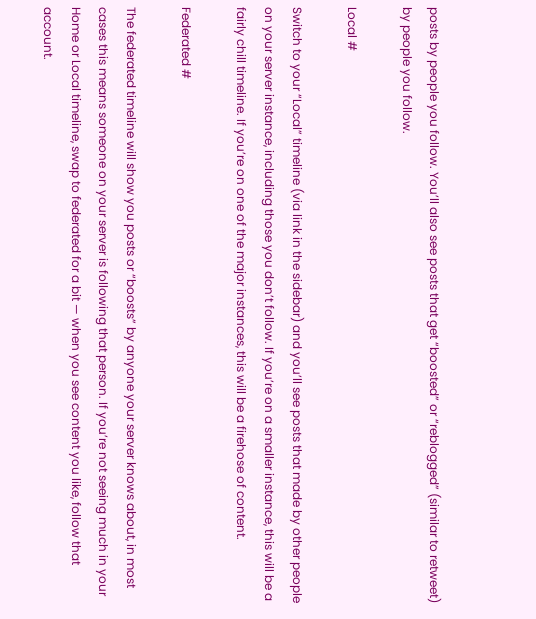posts by people you follow. You’ll also see posts that get “boosted” or “reblogged” (similar to retweet) by people you follow.

Local #

Switch to your “Local” timeline (via link in the sidebar) and you’ll see posts that made by other people on your server instance, including those you don’t follow. If you’re on a smaller instance, this will be a fairly chill timeline. If you’re on one of the major instances, this will be a firehose of content.

Federated #

The federated timeline will show you posts or “boosts” by anyone your server knows about, in most cases this means someone on your server is following that person. If you’re not seeing much in your Home or Local timeline, swap to federated for a bit — when you see content you like, follow that account.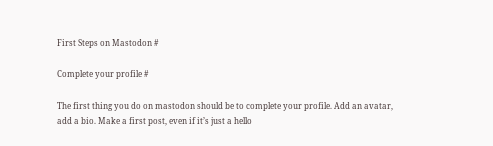First Steps on Mastodon #

Complete your profile #

The first thing you do on mastodon should be to complete your profile. Add an avatar, add a bio. Make a first post, even if it’s just a hello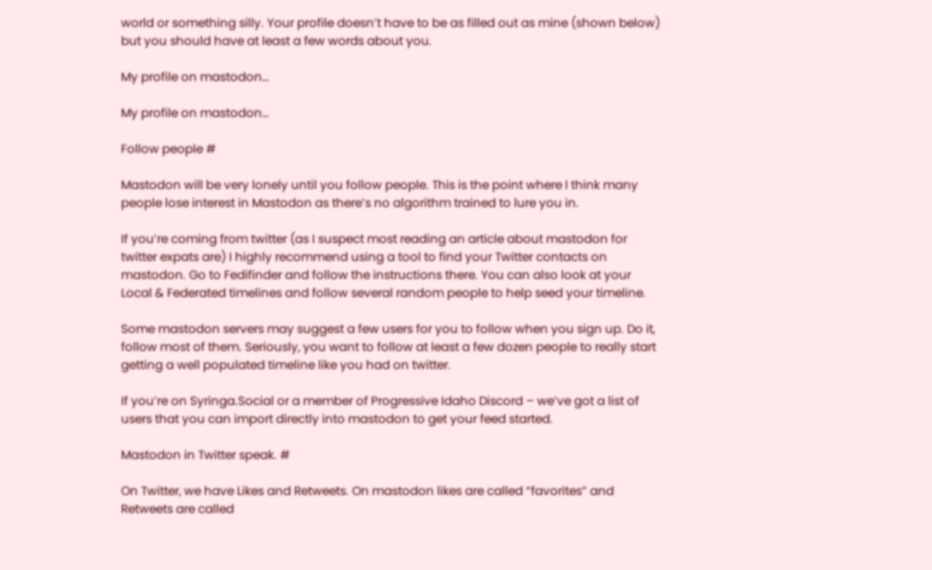world or something silly. Your profile doesn’t have to be as filled out as mine (shown below) but you should have at least a few words about you.

My profile on mastodon…

My profile on mastodon…

Follow people #

Mastodon will be very lonely until you follow people. This is the point where I think many people lose interest in Mastodon as there’s no algorithm trained to lure you in.

If you’re coming from twitter (as I suspect most reading an article about mastodon for twitter expats are) I highly recommend using a tool to find your Twitter contacts on mastodon. Go to Fedifinder and follow the instructions there. You can also look at your Local & Federated timelines and follow several random people to help seed your timeline.

Some mastodon servers may suggest a few users for you to follow when you sign up. Do it, follow most of them. Seriously, you want to follow at least a few dozen people to really start getting a well populated timeline like you had on twitter.

If you’re on Syringa.Social or a member of Progressive Idaho Discord – we’ve got a list of users that you can import directly into mastodon to get your feed started.

Mastodon in Twitter speak. #

On Twitter, we have Likes and Retweets. On mastodon likes are called “favorites” and Retweets are called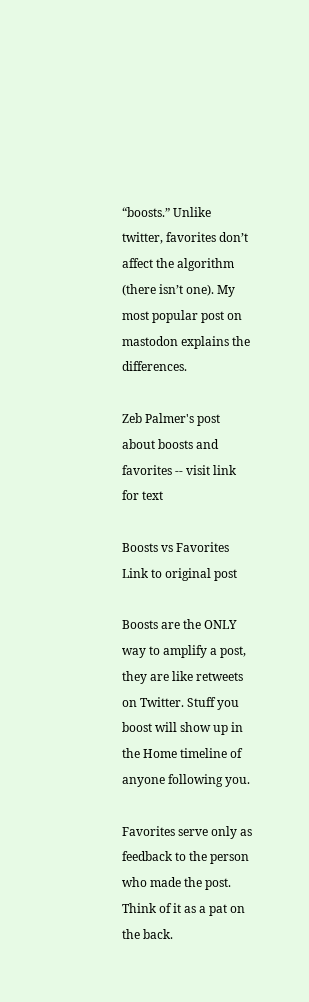“boosts.” Unlike twitter, favorites don’t affect the algorithm (there isn’t one). My most popular post on mastodon explains the differences.

Zeb Palmer's post about boosts and favorites -- visit link for text

Boosts vs Favorites Link to original post

Boosts are the ONLY way to amplify a post, they are like retweets on Twitter. Stuff you boost will show up in the Home timeline of anyone following you.

Favorites serve only as feedback to the person who made the post. Think of it as a pat on the back.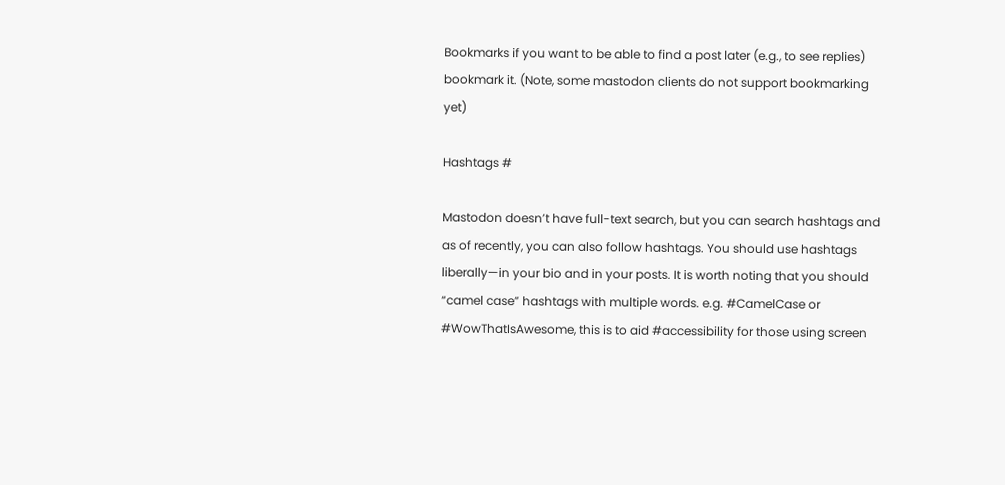Bookmarks if you want to be able to find a post later (e.g., to see replies) bookmark it. (Note, some mastodon clients do not support bookmarking yet)

Hashtags #

Mastodon doesn’t have full-text search, but you can search hashtags and as of recently, you can also follow hashtags. You should use hashtags liberally—in your bio and in your posts. It is worth noting that you should “camel case” hashtags with multiple words. e.g. #CamelCase or #WowThatIsAwesome, this is to aid #accessibility for those using screen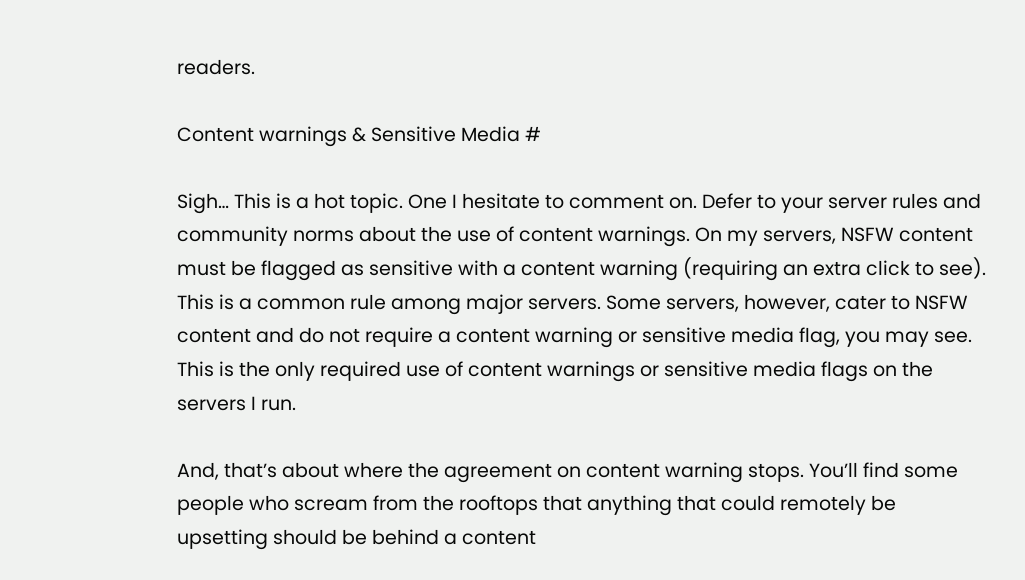readers.

Content warnings & Sensitive Media #

Sigh… This is a hot topic. One I hesitate to comment on. Defer to your server rules and community norms about the use of content warnings. On my servers, NSFW content must be flagged as sensitive with a content warning (requiring an extra click to see). This is a common rule among major servers. Some servers, however, cater to NSFW content and do not require a content warning or sensitive media flag, you may see. This is the only required use of content warnings or sensitive media flags on the servers I run.

And, that’s about where the agreement on content warning stops. You’ll find some people who scream from the rooftops that anything that could remotely be upsetting should be behind a content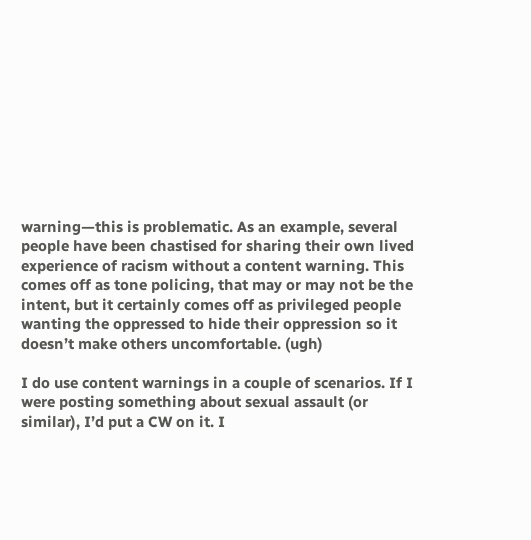warning—this is problematic. As an example, several people have been chastised for sharing their own lived experience of racism without a content warning. This comes off as tone policing, that may or may not be the intent, but it certainly comes off as privileged people wanting the oppressed to hide their oppression so it doesn’t make others uncomfortable. (ugh)

I do use content warnings in a couple of scenarios. If I were posting something about sexual assault (or similar), I’d put a CW on it. I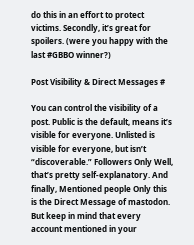do this in an effort to protect victims. Secondly, it’s great for spoilers. (were you happy with the last #GBBO winner?)

Post Visibility & Direct Messages #

You can control the visibility of a post. Public is the default, means it’s visible for everyone. Unlisted is visible for everyone, but isn’t “discoverable.” Followers Only Well, that’s pretty self-explanatory. And finally, Mentioned people Only this is the Direct Message of mastodon. But keep in mind that every account mentioned in your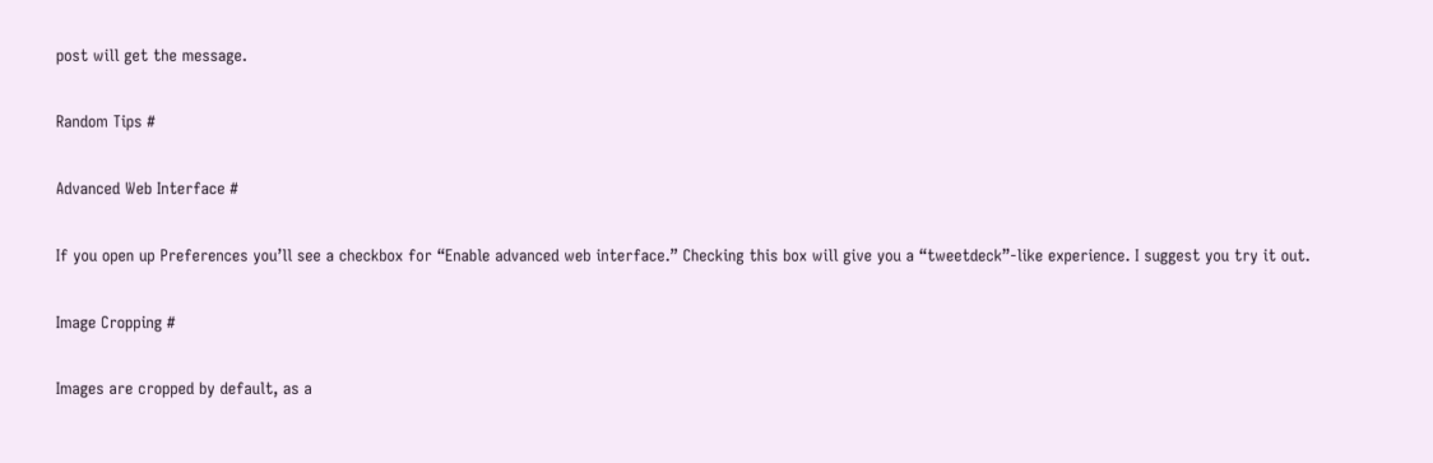post will get the message.

Random Tips #

Advanced Web Interface #

If you open up Preferences you’ll see a checkbox for “Enable advanced web interface.” Checking this box will give you a “tweetdeck”-like experience. I suggest you try it out.

Image Cropping #

Images are cropped by default, as a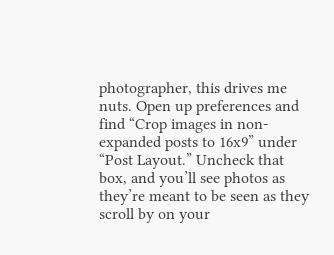photographer, this drives me nuts. Open up preferences and find “Crop images in non-expanded posts to 16x9” under “Post Layout.” Uncheck that box, and you’ll see photos as they’re meant to be seen as they scroll by on your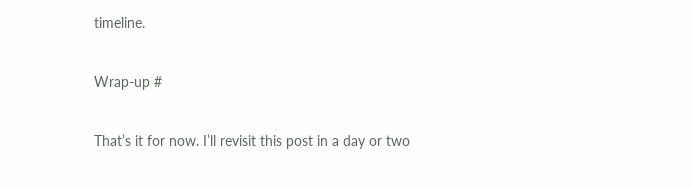timeline.

Wrap-up #

That’s it for now. I’ll revisit this post in a day or two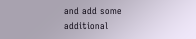and add some additional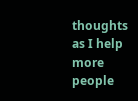thoughts as I help more people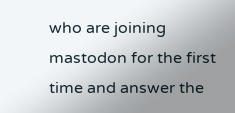who are joining mastodon for the first time and answer the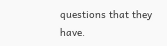questions that they have.